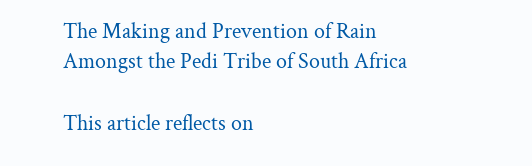The Making and Prevention of Rain Amongst the Pedi Tribe of South Africa

This article reflects on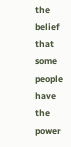the belief that some people have the power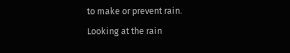to make or prevent rain. Looking at the rain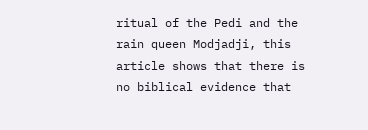ritual of the Pedi and the rain queen Modjadji, this article shows that there is no biblical evidence that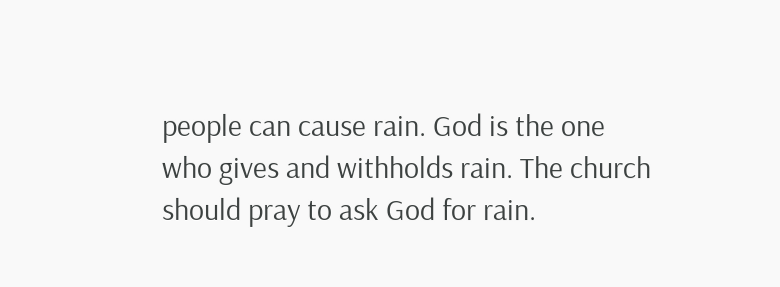people can cause rain. God is the one who gives and withholds rain. The church should pray to ask God for rain.